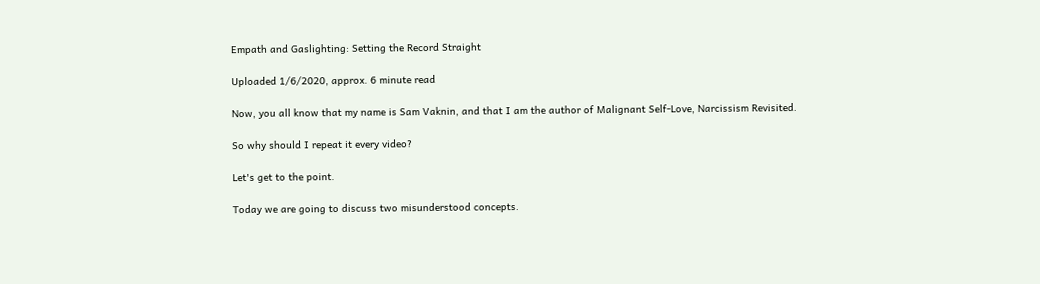Empath and Gaslighting: Setting the Record Straight

Uploaded 1/6/2020, approx. 6 minute read

Now, you all know that my name is Sam Vaknin, and that I am the author of Malignant Self-Love, Narcissism Revisited.

So why should I repeat it every video?

Let's get to the point.

Today we are going to discuss two misunderstood concepts.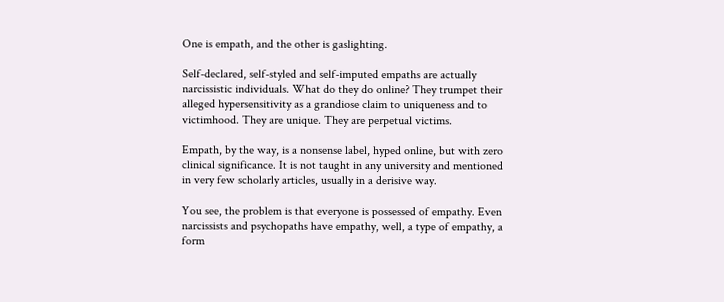One is empath, and the other is gaslighting.

Self-declared, self-styled and self-imputed empaths are actually narcissistic individuals. What do they do online? They trumpet their alleged hypersensitivity as a grandiose claim to uniqueness and to victimhood. They are unique. They are perpetual victims.

Empath, by the way, is a nonsense label, hyped online, but with zero clinical significance. It is not taught in any university and mentioned in very few scholarly articles, usually in a derisive way.

You see, the problem is that everyone is possessed of empathy. Even narcissists and psychopaths have empathy, well, a type of empathy, a form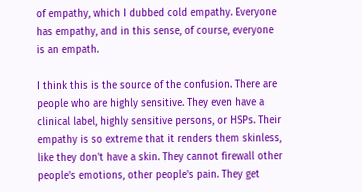of empathy, which I dubbed cold empathy. Everyone has empathy, and in this sense, of course, everyone is an empath.

I think this is the source of the confusion. There are people who are highly sensitive. They even have a clinical label, highly sensitive persons, or HSPs. Their empathy is so extreme that it renders them skinless, like they don't have a skin. They cannot firewall other people's emotions, other people's pain. They get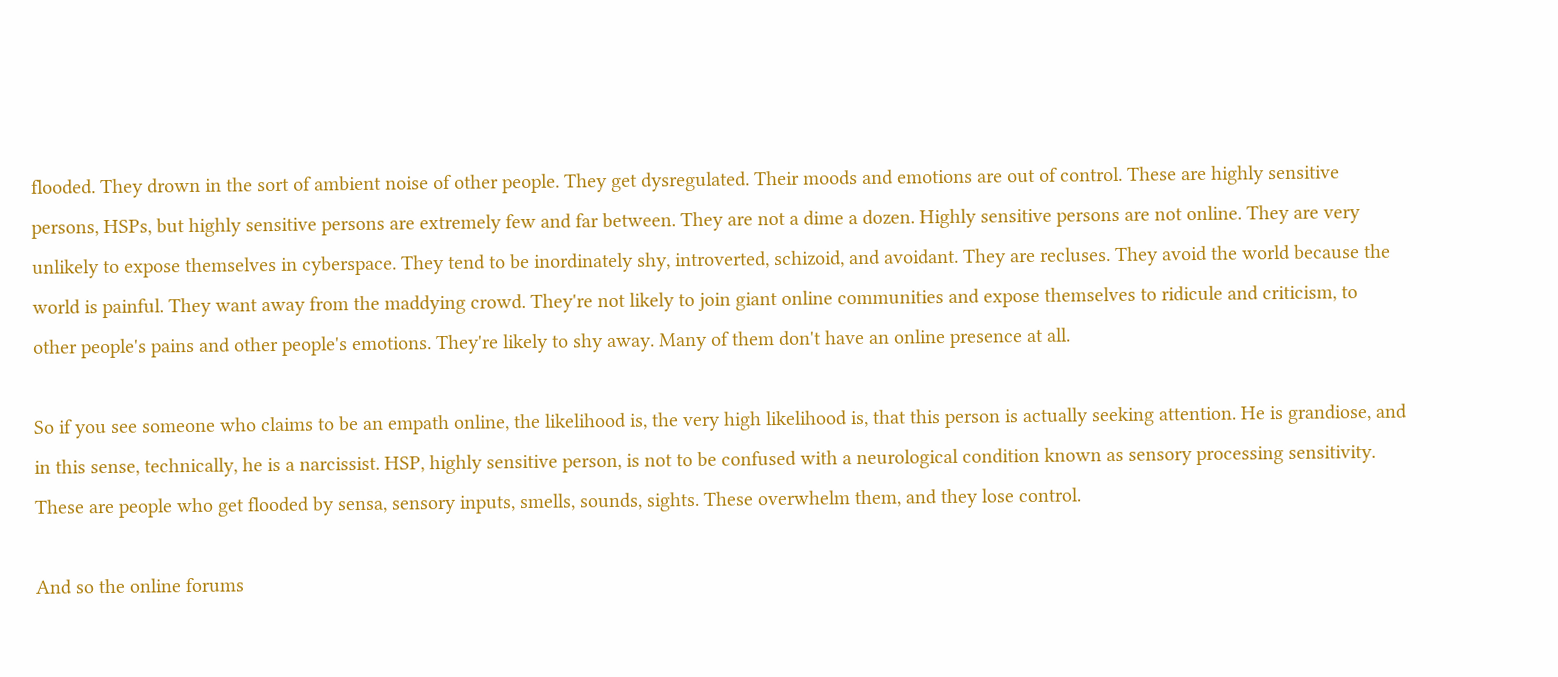flooded. They drown in the sort of ambient noise of other people. They get dysregulated. Their moods and emotions are out of control. These are highly sensitive persons, HSPs, but highly sensitive persons are extremely few and far between. They are not a dime a dozen. Highly sensitive persons are not online. They are very unlikely to expose themselves in cyberspace. They tend to be inordinately shy, introverted, schizoid, and avoidant. They are recluses. They avoid the world because the world is painful. They want away from the maddying crowd. They're not likely to join giant online communities and expose themselves to ridicule and criticism, to other people's pains and other people's emotions. They're likely to shy away. Many of them don't have an online presence at all.

So if you see someone who claims to be an empath online, the likelihood is, the very high likelihood is, that this person is actually seeking attention. He is grandiose, and in this sense, technically, he is a narcissist. HSP, highly sensitive person, is not to be confused with a neurological condition known as sensory processing sensitivity. These are people who get flooded by sensa, sensory inputs, smells, sounds, sights. These overwhelm them, and they lose control.

And so the online forums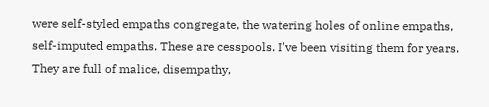were self-styled empaths congregate, the watering holes of online empaths, self-imputed empaths. These are cesspools. I've been visiting them for years. They are full of malice, disempathy,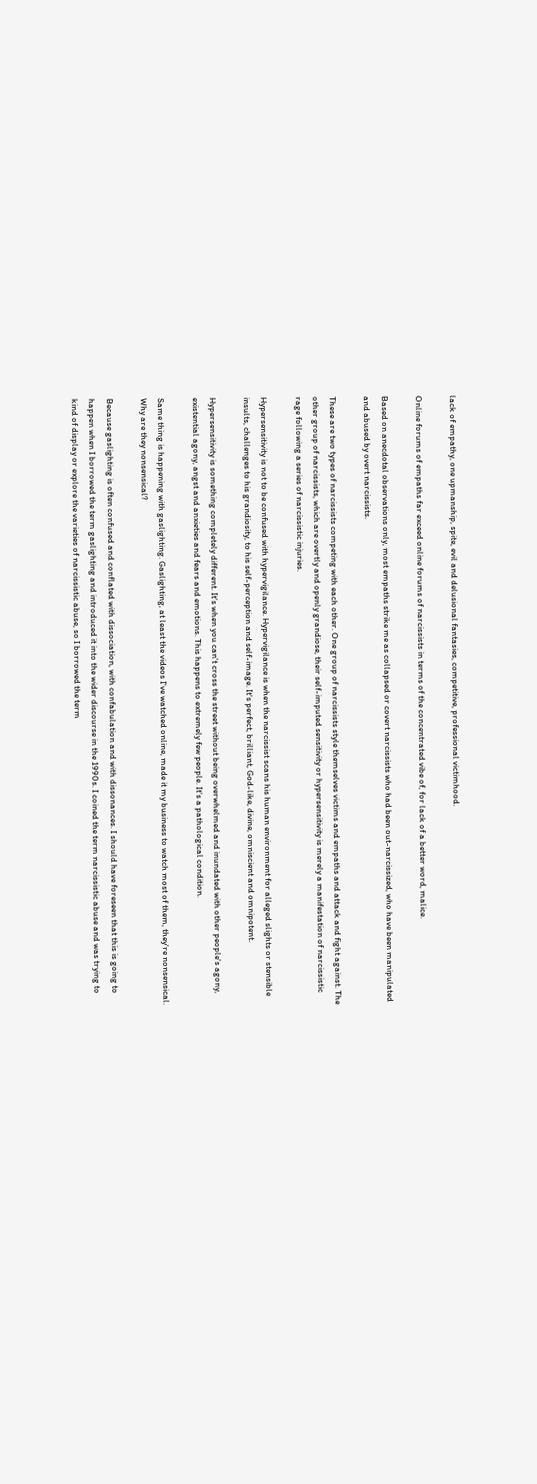lack of empathy, one upmanship, spite, evil and delusional fantasies, competitive, professional victimhood.

Online forums of empaths far exceed online forums of narcissists in terms of the concentrated vibe of, for lack of a better word, malice.

Based on anecdotal observations only, most empaths strike me as collapsed or covert narcissists who had been out-narcissized, who have been manipulated and abused by overt narcissists.

These are two types of narcissists competing with each other. One group of narcissists style themselves victims and empaths and attack and fight against. The other group of narcissists, which are overtly and openly grandiose, their self-imputed sensitivity or hypersensitivity is merely a manifestation of narcissistic rage following a series of narcissistic injuries.

Hypersensitivity is not to be confused with hypervigilance. Hypervigilance is when the narcissist scans his human environment for alleged slights or stensible insults, challenges to his grandiosity, to his self-perception and self-image. It's perfect, brilliant, God-like, divine, omniscient and omnipotent.

Hypersensitivity is something completely different. It's when you can't cross the street without being overwhelmed and inundated with other people's agony, existential agony, angst and anxieties and fears and emotions. This happens to extremely few people. It's a pathological condition.

Same thing is happening with gaslighting. Gaslighting, at least the videos I've watched online, made it my business to watch most of them, they're nonsensical. Why are they nonsensical?

Because gaslighting is often confused and conflated with dissociation, with confabulation and with dissonances. I should have foreseen that this is going to happen when I borrowed the term gaslighting and introduced it into the wider discourse in the 1990s. I coined the term narcissistic abuse and was trying to kind of display or explore the varieties of narcissistic abuse, so I borrowed the term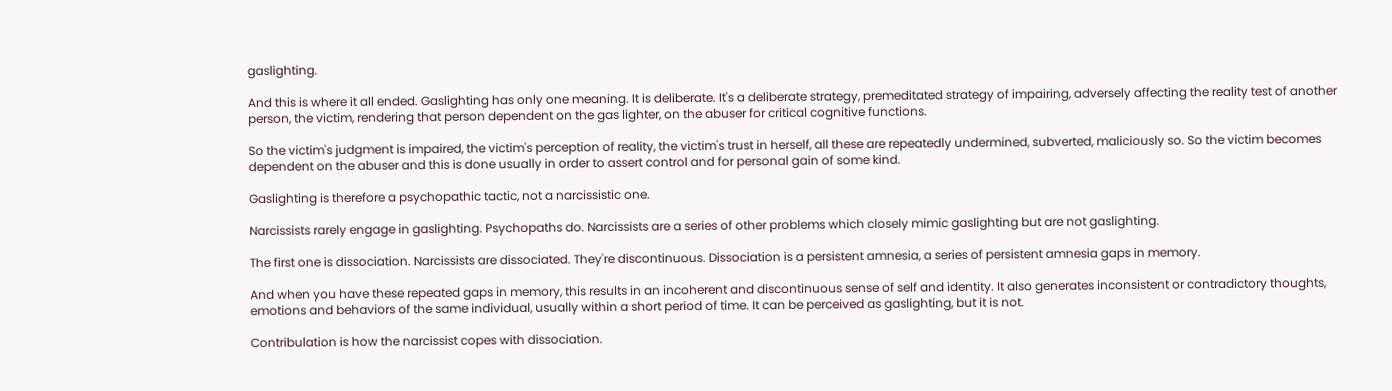gaslighting.

And this is where it all ended. Gaslighting has only one meaning. It is deliberate. It's a deliberate strategy, premeditated strategy of impairing, adversely affecting the reality test of another person, the victim, rendering that person dependent on the gas lighter, on the abuser for critical cognitive functions.

So the victim's judgment is impaired, the victim's perception of reality, the victim's trust in herself, all these are repeatedly undermined, subverted, maliciously so. So the victim becomes dependent on the abuser and this is done usually in order to assert control and for personal gain of some kind.

Gaslighting is therefore a psychopathic tactic, not a narcissistic one.

Narcissists rarely engage in gaslighting. Psychopaths do. Narcissists are a series of other problems which closely mimic gaslighting but are not gaslighting.

The first one is dissociation. Narcissists are dissociated. They're discontinuous. Dissociation is a persistent amnesia, a series of persistent amnesia gaps in memory.

And when you have these repeated gaps in memory, this results in an incoherent and discontinuous sense of self and identity. It also generates inconsistent or contradictory thoughts, emotions and behaviors of the same individual, usually within a short period of time. It can be perceived as gaslighting, but it is not.

Contribulation is how the narcissist copes with dissociation.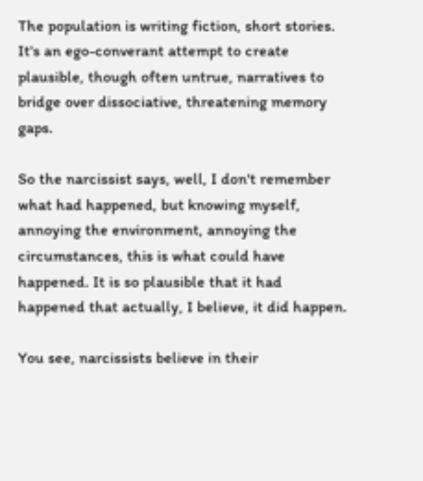The population is writing fiction, short stories. It's an ego-converant attempt to create plausible, though often untrue, narratives to bridge over dissociative, threatening memory gaps.

So the narcissist says, well, I don't remember what had happened, but knowing myself, annoying the environment, annoying the circumstances, this is what could have happened. It is so plausible that it had happened that actually, I believe, it did happen.

You see, narcissists believe in their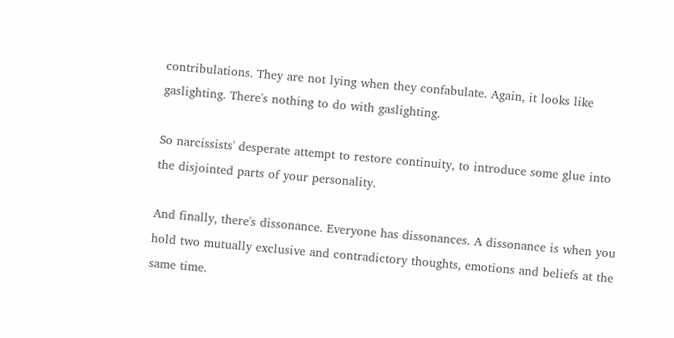contribulations. They are not lying when they confabulate. Again, it looks like gaslighting. There's nothing to do with gaslighting.

So narcissists' desperate attempt to restore continuity, to introduce some glue into the disjointed parts of your personality.

And finally, there's dissonance. Everyone has dissonances. A dissonance is when you hold two mutually exclusive and contradictory thoughts, emotions and beliefs at the same time.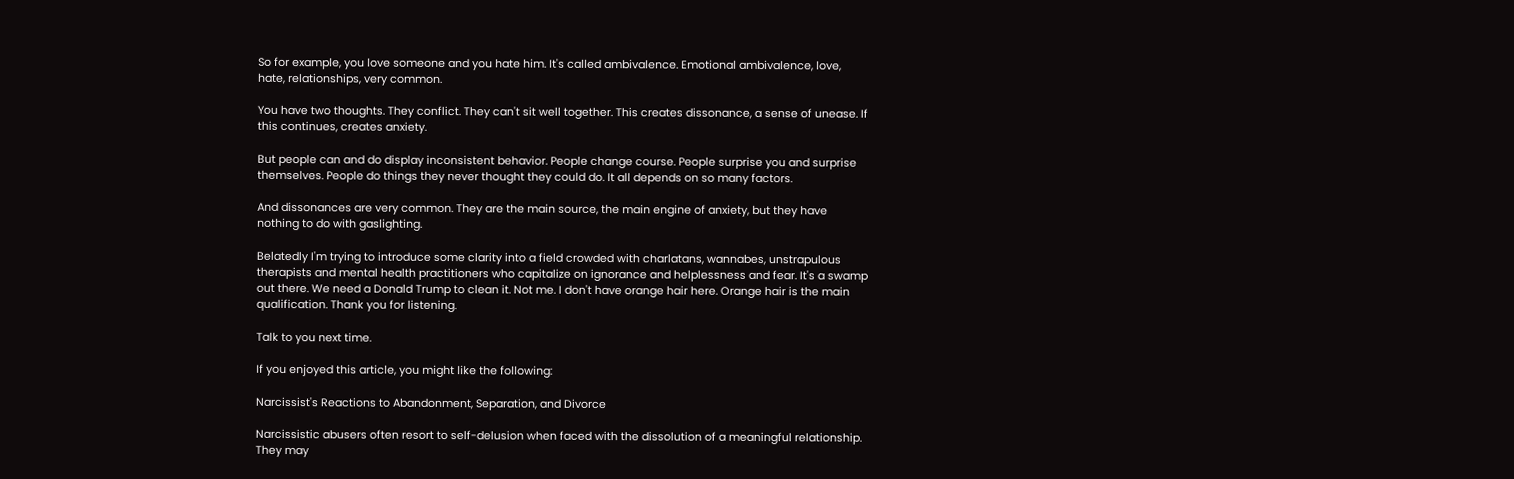So for example, you love someone and you hate him. It's called ambivalence. Emotional ambivalence, love, hate, relationships, very common.

You have two thoughts. They conflict. They can't sit well together. This creates dissonance, a sense of unease. If this continues, creates anxiety.

But people can and do display inconsistent behavior. People change course. People surprise you and surprise themselves. People do things they never thought they could do. It all depends on so many factors.

And dissonances are very common. They are the main source, the main engine of anxiety, but they have nothing to do with gaslighting.

Belatedly I'm trying to introduce some clarity into a field crowded with charlatans, wannabes, unstrapulous therapists and mental health practitioners who capitalize on ignorance and helplessness and fear. It's a swamp out there. We need a Donald Trump to clean it. Not me. I don't have orange hair here. Orange hair is the main qualification. Thank you for listening.

Talk to you next time.

If you enjoyed this article, you might like the following:

Narcissist's Reactions to Abandonment, Separation, and Divorce

Narcissistic abusers often resort to self-delusion when faced with the dissolution of a meaningful relationship. They may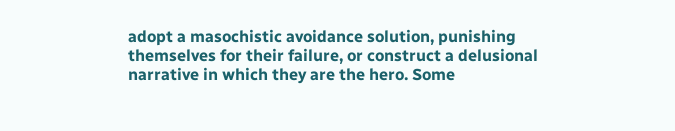adopt a masochistic avoidance solution, punishing themselves for their failure, or construct a delusional narrative in which they are the hero. Some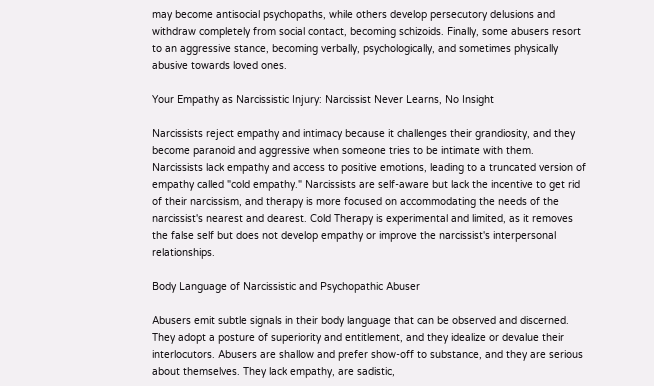may become antisocial psychopaths, while others develop persecutory delusions and withdraw completely from social contact, becoming schizoids. Finally, some abusers resort to an aggressive stance, becoming verbally, psychologically, and sometimes physically abusive towards loved ones.

Your Empathy as Narcissistic Injury: Narcissist Never Learns, No Insight

Narcissists reject empathy and intimacy because it challenges their grandiosity, and they become paranoid and aggressive when someone tries to be intimate with them. Narcissists lack empathy and access to positive emotions, leading to a truncated version of empathy called "cold empathy." Narcissists are self-aware but lack the incentive to get rid of their narcissism, and therapy is more focused on accommodating the needs of the narcissist's nearest and dearest. Cold Therapy is experimental and limited, as it removes the false self but does not develop empathy or improve the narcissist's interpersonal relationships.

Body Language of Narcissistic and Psychopathic Abuser

Abusers emit subtle signals in their body language that can be observed and discerned. They adopt a posture of superiority and entitlement, and they idealize or devalue their interlocutors. Abusers are shallow and prefer show-off to substance, and they are serious about themselves. They lack empathy, are sadistic,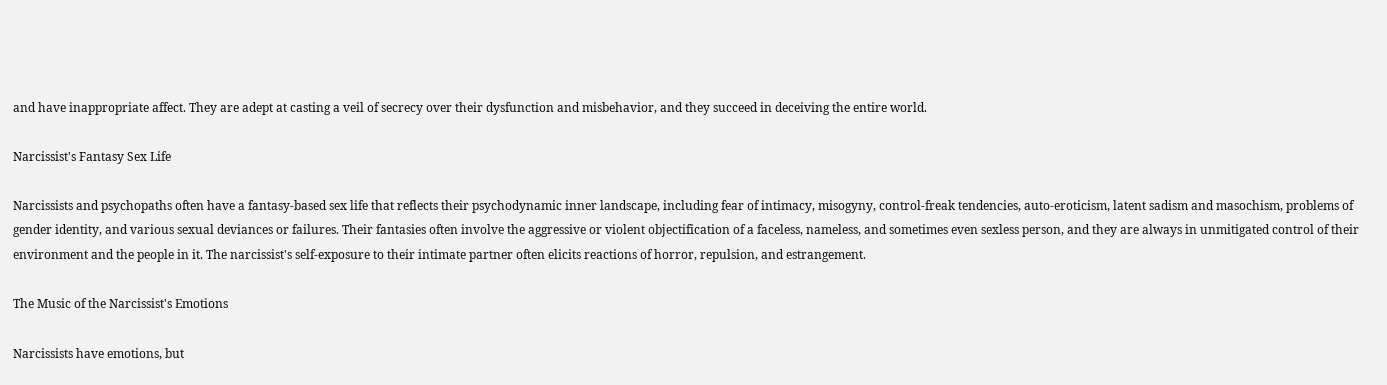and have inappropriate affect. They are adept at casting a veil of secrecy over their dysfunction and misbehavior, and they succeed in deceiving the entire world.

Narcissist's Fantasy Sex Life

Narcissists and psychopaths often have a fantasy-based sex life that reflects their psychodynamic inner landscape, including fear of intimacy, misogyny, control-freak tendencies, auto-eroticism, latent sadism and masochism, problems of gender identity, and various sexual deviances or failures. Their fantasies often involve the aggressive or violent objectification of a faceless, nameless, and sometimes even sexless person, and they are always in unmitigated control of their environment and the people in it. The narcissist's self-exposure to their intimate partner often elicits reactions of horror, repulsion, and estrangement.

The Music of the Narcissist's Emotions

Narcissists have emotions, but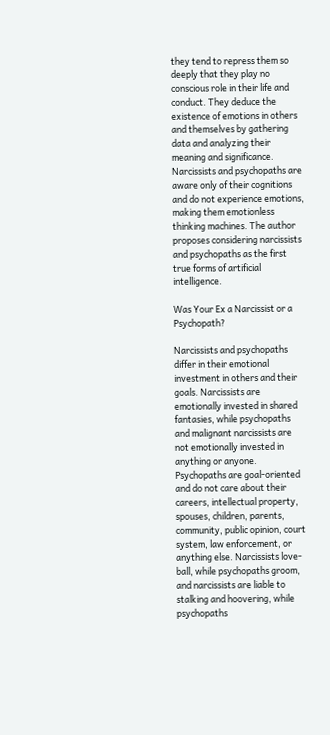they tend to repress them so deeply that they play no conscious role in their life and conduct. They deduce the existence of emotions in others and themselves by gathering data and analyzing their meaning and significance. Narcissists and psychopaths are aware only of their cognitions and do not experience emotions, making them emotionless thinking machines. The author proposes considering narcissists and psychopaths as the first true forms of artificial intelligence.

Was Your Ex a Narcissist or a Psychopath?

Narcissists and psychopaths differ in their emotional investment in others and their goals. Narcissists are emotionally invested in shared fantasies, while psychopaths and malignant narcissists are not emotionally invested in anything or anyone. Psychopaths are goal-oriented and do not care about their careers, intellectual property, spouses, children, parents, community, public opinion, court system, law enforcement, or anything else. Narcissists love-ball, while psychopaths groom, and narcissists are liable to stalking and hoovering, while psychopaths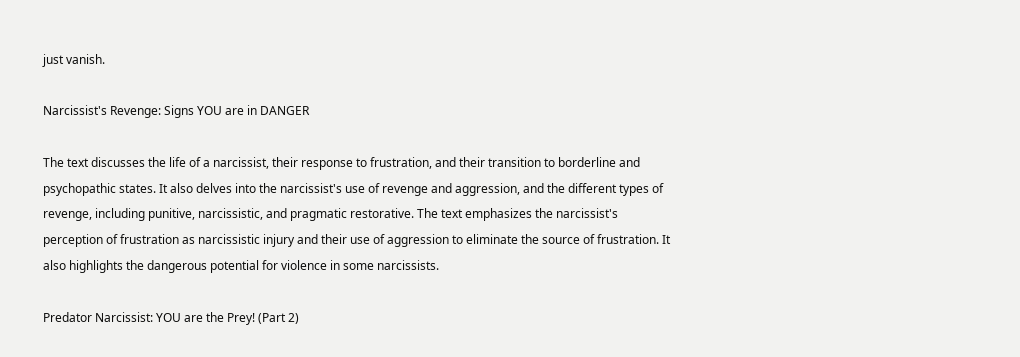just vanish.

Narcissist's Revenge: Signs YOU are in DANGER

The text discusses the life of a narcissist, their response to frustration, and their transition to borderline and psychopathic states. It also delves into the narcissist's use of revenge and aggression, and the different types of revenge, including punitive, narcissistic, and pragmatic restorative. The text emphasizes the narcissist's perception of frustration as narcissistic injury and their use of aggression to eliminate the source of frustration. It also highlights the dangerous potential for violence in some narcissists.

Predator Narcissist: YOU are the Prey! (Part 2)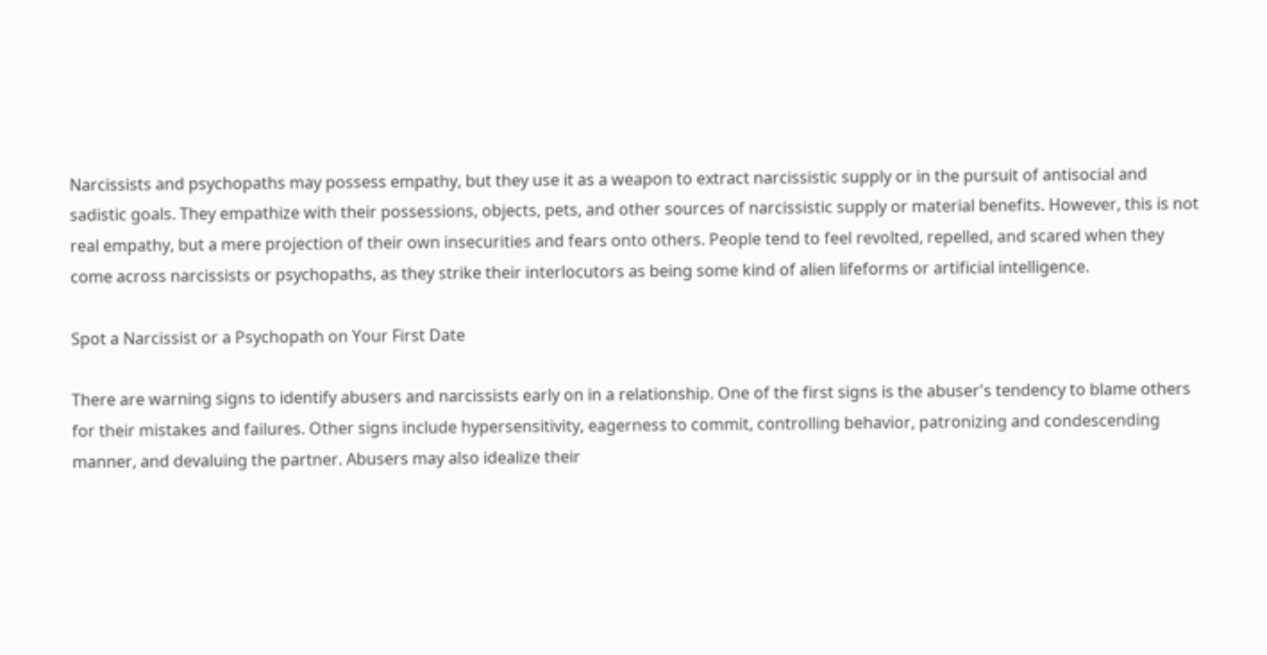Narcissists and psychopaths may possess empathy, but they use it as a weapon to extract narcissistic supply or in the pursuit of antisocial and sadistic goals. They empathize with their possessions, objects, pets, and other sources of narcissistic supply or material benefits. However, this is not real empathy, but a mere projection of their own insecurities and fears onto others. People tend to feel revolted, repelled, and scared when they come across narcissists or psychopaths, as they strike their interlocutors as being some kind of alien lifeforms or artificial intelligence.

Spot a Narcissist or a Psychopath on Your First Date

There are warning signs to identify abusers and narcissists early on in a relationship. One of the first signs is the abuser's tendency to blame others for their mistakes and failures. Other signs include hypersensitivity, eagerness to commit, controlling behavior, patronizing and condescending manner, and devaluing the partner. Abusers may also idealize their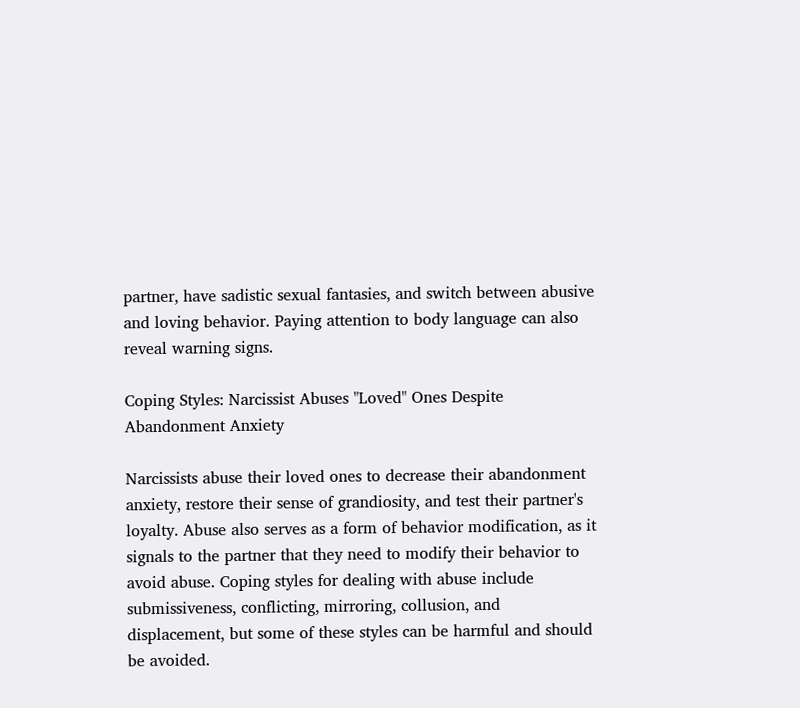partner, have sadistic sexual fantasies, and switch between abusive and loving behavior. Paying attention to body language can also reveal warning signs.

Coping Styles: Narcissist Abuses "Loved" Ones Despite Abandonment Anxiety

Narcissists abuse their loved ones to decrease their abandonment anxiety, restore their sense of grandiosity, and test their partner's loyalty. Abuse also serves as a form of behavior modification, as it signals to the partner that they need to modify their behavior to avoid abuse. Coping styles for dealing with abuse include submissiveness, conflicting, mirroring, collusion, and displacement, but some of these styles can be harmful and should be avoided.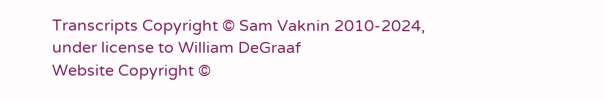Transcripts Copyright © Sam Vaknin 2010-2024, under license to William DeGraaf
Website Copyright ©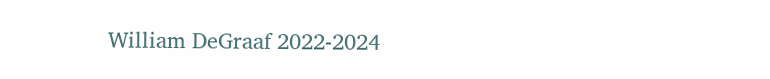William DeGraaf 2022-2024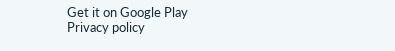Get it on Google Play
Privacy policy